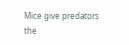Mice give predators the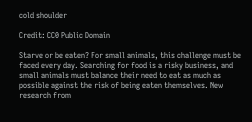cold shoulder

Credit: CC0 Public Domain

Starve or be eaten? For small animals, this challenge must be faced every day. Searching for food is a risky business, and small animals must balance their need to eat as much as possible against the risk of being eaten themselves. New research from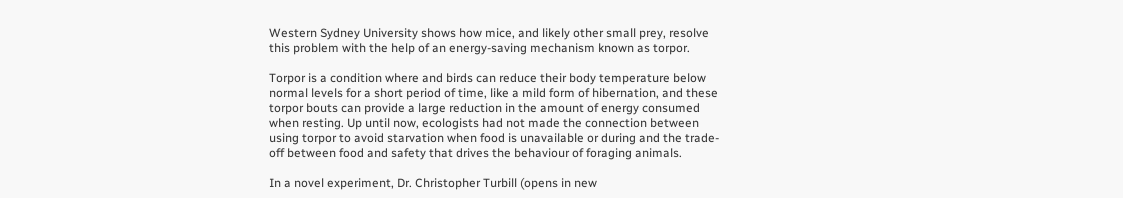Western Sydney University shows how mice, and likely other small prey, resolve this problem with the help of an energy-saving mechanism known as torpor.

Torpor is a condition where and birds can reduce their body temperature below normal levels for a short period of time, like a mild form of hibernation, and these torpor bouts can provide a large reduction in the amount of energy consumed when resting. Up until now, ecologists had not made the connection between using torpor to avoid starvation when food is unavailable or during and the trade-off between food and safety that drives the behaviour of foraging animals.

In a novel experiment, Dr. Christopher Turbill (opens in new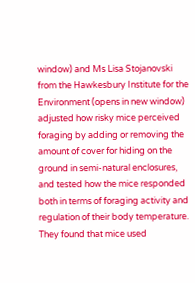window) and Ms Lisa Stojanovski from the Hawkesbury Institute for the Environment (opens in new window) adjusted how risky mice perceived foraging by adding or removing the amount of cover for hiding on the ground in semi-natural enclosures, and tested how the mice responded both in terms of foraging activity and regulation of their body temperature. They found that mice used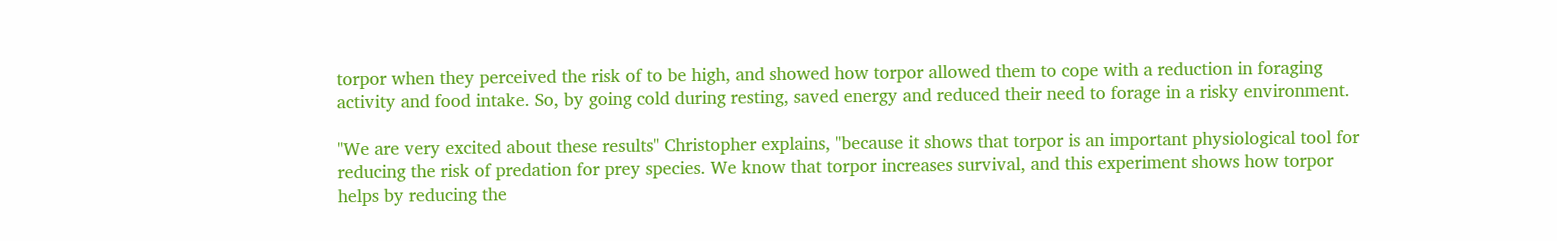torpor when they perceived the risk of to be high, and showed how torpor allowed them to cope with a reduction in foraging activity and food intake. So, by going cold during resting, saved energy and reduced their need to forage in a risky environment.

"We are very excited about these results" Christopher explains, "because it shows that torpor is an important physiological tool for reducing the risk of predation for prey species. We know that torpor increases survival, and this experiment shows how torpor helps by reducing the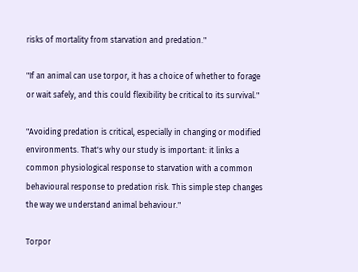risks of mortality from starvation and predation."

"If an animal can use torpor, it has a choice of whether to forage or wait safely, and this could flexibility be critical to its survival."

"Avoiding predation is critical, especially in changing or modified environments. That's why our study is important: it links a common physiological response to starvation with a common behavioural response to predation risk. This simple step changes the way we understand animal behaviour."

Torpor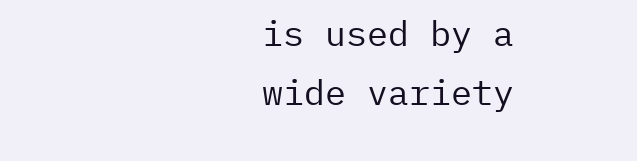is used by a wide variety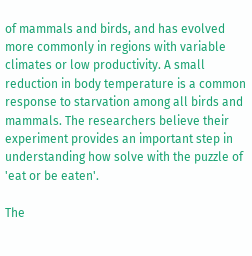of mammals and birds, and has evolved more commonly in regions with variable climates or low productivity. A small reduction in body temperature is a common response to starvation among all birds and mammals. The researchers believe their experiment provides an important step in understanding how solve with the puzzle of 'eat or be eaten'.

The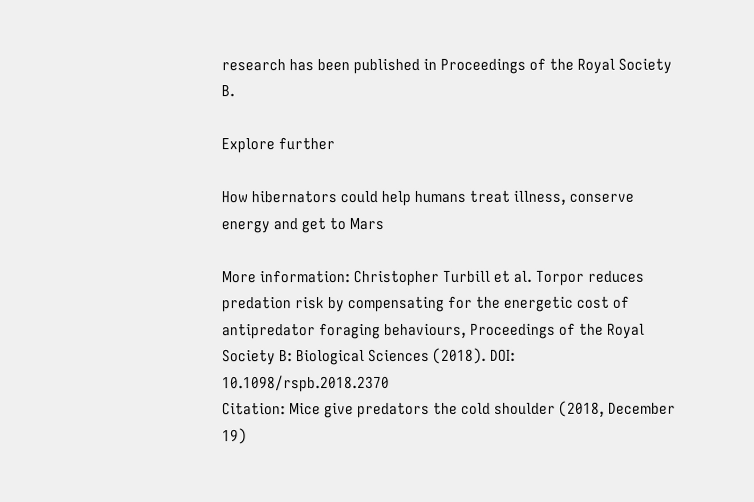research has been published in Proceedings of the Royal Society B.

Explore further

How hibernators could help humans treat illness, conserve energy and get to Mars

More information: Christopher Turbill et al. Torpor reduces predation risk by compensating for the energetic cost of antipredator foraging behaviours, Proceedings of the Royal Society B: Biological Sciences (2018). DOI: 10.1098/rspb.2018.2370
Citation: Mice give predators the cold shoulder (2018, December 19)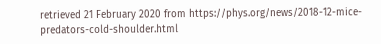retrieved 21 February 2020 from https://phys.org/news/2018-12-mice-predators-cold-shoulder.html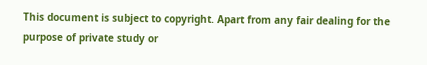This document is subject to copyright. Apart from any fair dealing for the purpose of private study or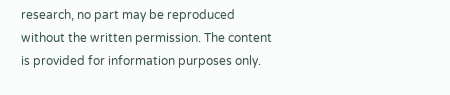research, no part may be reproduced without the written permission. The content is provided for information purposes only.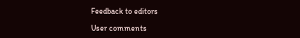Feedback to editors

User comments